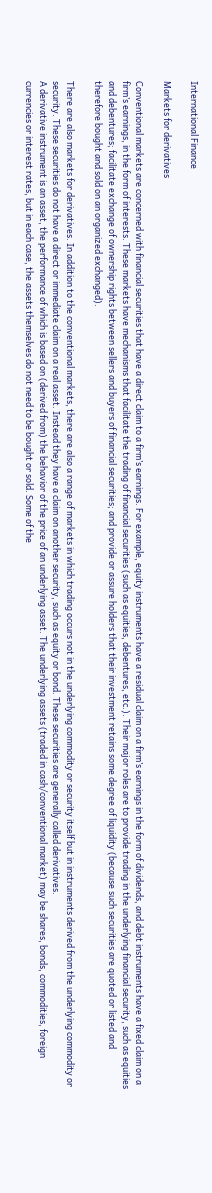International Finance

Markets for derivatives

Conventional markets are concerned with financial securities that have a direct claim to a firm’s earnings. For example, equity instruments have a residual claim on a firm’s earnings in the form of dividends, and debt instruments have a fixed claim on a firm’s earnings, in the form of interests. These markets have mechanisms that facilitate the trading of financial securities (such as equities, debentures, etc.). Their major roles are to provide trading in the underlying financial security, such as equities and debentures; facilitate exchange of ownership rights between sellers and buyers of financial securities; and provide or assure holders that their investment retains some degree of liquidity (because such securities are quoted or listed and therefore bought and sold on an organized exchanged).

There are also markets for derivatives. In addition to the conventional markets, there are also a range of markets in which trading occurs not in the underlying commodity or security itself but in instruments derived from the underlying commodity or security. These securities do not have a direct or immediate claim on a real asset. Instead they have a claim on another security, such as equity or bond. These securities are generally called derivatives.
A derivative instrument is an asset, the performance of which is based on (derived from) the behavior of the price of an underlying asset. The underlying assets (traded in cash/conventional market) may be shares, bonds, commodities, foreign currencies or interest rates, but in each case, the assets themselves do not need to be bought or sold. Some of the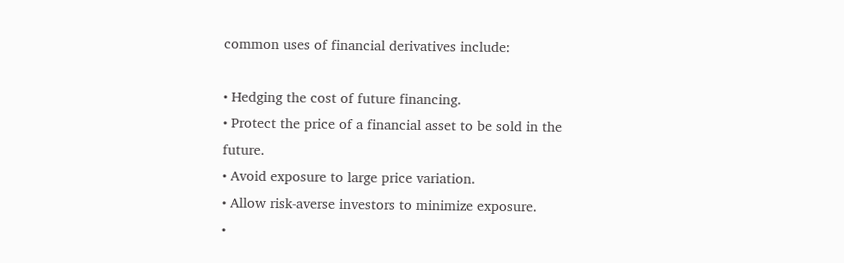common uses of financial derivatives include:

• Hedging the cost of future financing.
• Protect the price of a financial asset to be sold in the future.
• Avoid exposure to large price variation.
• Allow risk-averse investors to minimize exposure.
•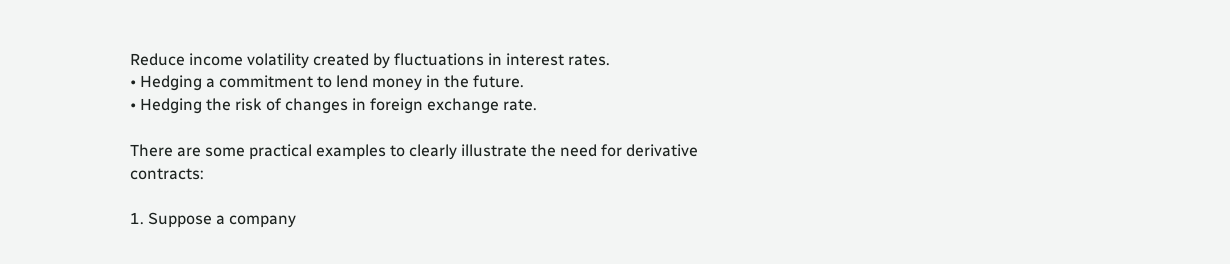Reduce income volatility created by fluctuations in interest rates.
• Hedging a commitment to lend money in the future.
• Hedging the risk of changes in foreign exchange rate.

There are some practical examples to clearly illustrate the need for derivative contracts:

1. Suppose a company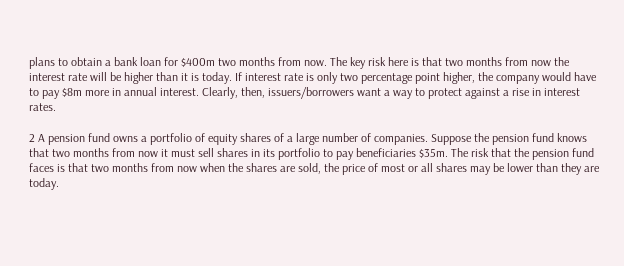plans to obtain a bank loan for $400m two months from now. The key risk here is that two months from now the interest rate will be higher than it is today. If interest rate is only two percentage point higher, the company would have to pay $8m more in annual interest. Clearly, then, issuers/borrowers want a way to protect against a rise in interest rates.

2 A pension fund owns a portfolio of equity shares of a large number of companies. Suppose the pension fund knows that two months from now it must sell shares in its portfolio to pay beneficiaries $35m. The risk that the pension fund faces is that two months from now when the shares are sold, the price of most or all shares may be lower than they are today.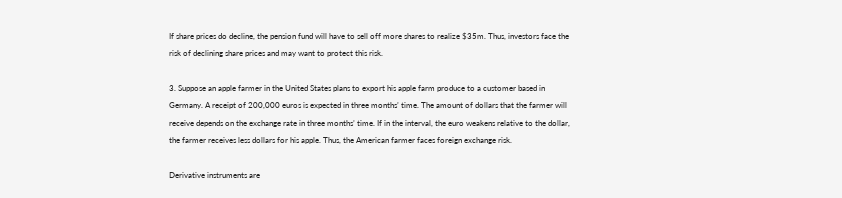If share prices do decline, the pension fund will have to sell off more shares to realize $35m. Thus, investors face the risk of declining share prices and may want to protect this risk.

3. Suppose an apple farmer in the United States plans to export his apple farm produce to a customer based in Germany. A receipt of 200,000 euros is expected in three months’ time. The amount of dollars that the farmer will receive depends on the exchange rate in three months’ time. If in the interval, the euro weakens relative to the dollar, the farmer receives less dollars for his apple. Thus, the American farmer faces foreign exchange risk.

Derivative instruments are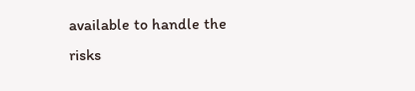available to handle the risks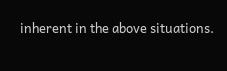inherent in the above situations.